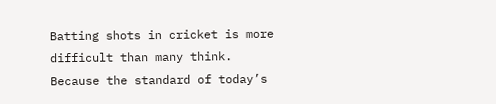Batting shots in cricket is more difficult than many think. Because the standard of today’s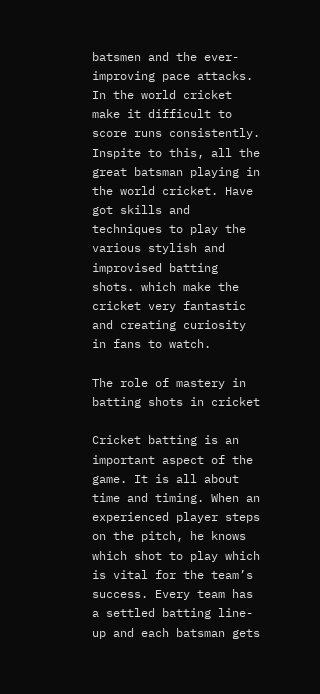batsmen and the ever-improving pace attacks. In the world cricket make it difficult to score runs consistently. Inspite to this, all the great batsman playing in the world cricket. Have got skills and techniques to play the various stylish and improvised batting shots. which make the cricket very fantastic and creating curiosity in fans to watch.

The role of mastery in batting shots in cricket

Cricket batting is an important aspect of the game. It is all about time and timing. When an experienced player steps on the pitch, he knows which shot to play which is vital for the team’s success. Every team has a settled batting line-up and each batsman gets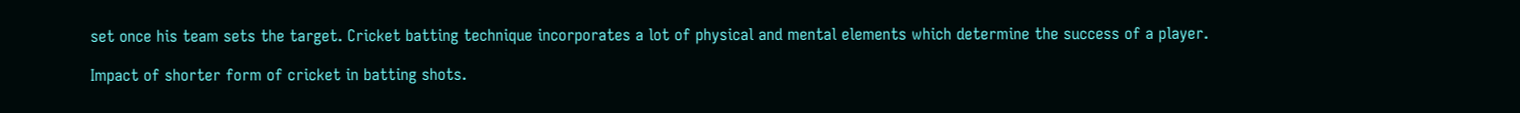set once his team sets the target. Cricket batting technique incorporates a lot of physical and mental elements which determine the success of a player.

Impact of shorter form of cricket in batting shots.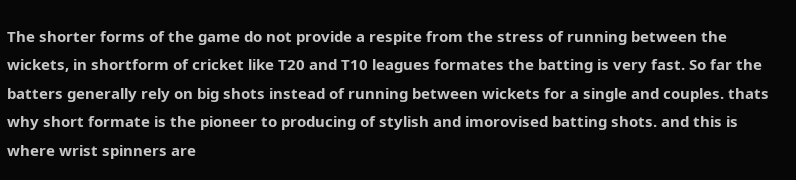The shorter forms of the game do not provide a respite from the stress of running between the wickets, in shortform of cricket like T20 and T10 leagues formates the batting is very fast. So far the batters generally rely on big shots instead of running between wickets for a single and couples. thats why short formate is the pioneer to producing of stylish and imorovised batting shots. and this is where wrist spinners are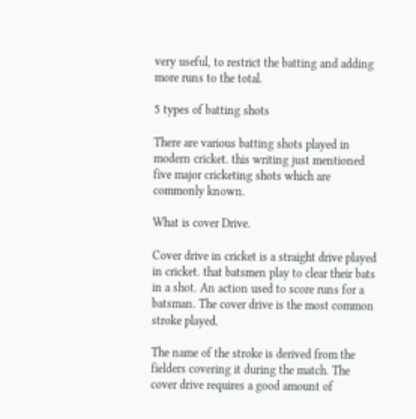very useful, to restrict the batting and adding more runs to the total.

5 types of batting shots

There are various batting shots played in modern cricket. this writing just mentioned five major cricketing shots which are commonly known.

What is cover Drive.

Cover drive in cricket is a straight drive played in cricket. that batsmen play to clear their bats in a shot. An action used to score runs for a batsman. The cover drive is the most common stroke played.

The name of the stroke is derived from the fielders covering it during the match. The cover drive requires a good amount of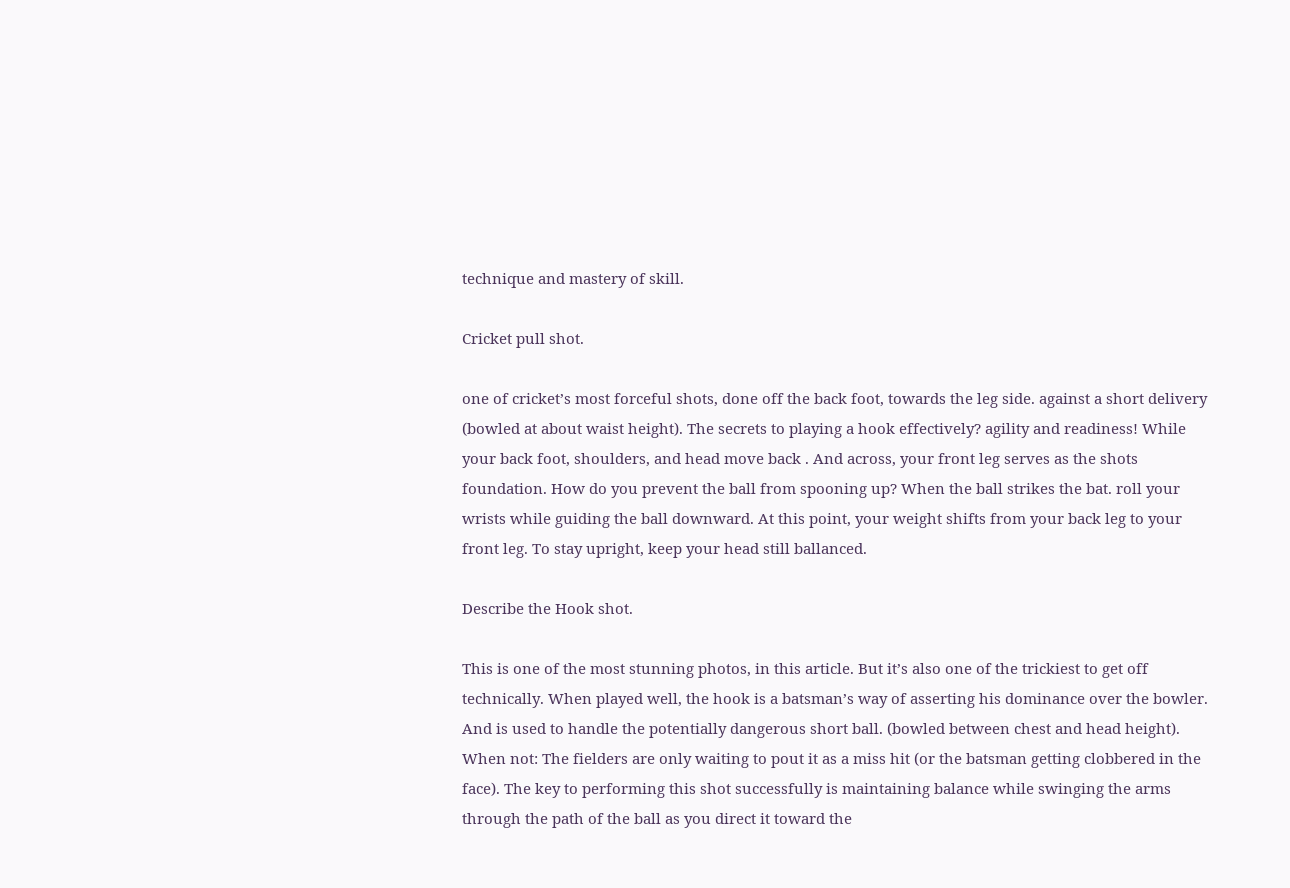technique and mastery of skill.

Cricket pull shot.

one of cricket’s most forceful shots, done off the back foot, towards the leg side. against a short delivery (bowled at about waist height). The secrets to playing a hook effectively? agility and readiness! While your back foot, shoulders, and head move back . And across, your front leg serves as the shots foundation. How do you prevent the ball from spooning up? When the ball strikes the bat. roll your wrists while guiding the ball downward. At this point, your weight shifts from your back leg to your front leg. To stay upright, keep your head still ballanced.

Describe the Hook shot.

This is one of the most stunning photos, in this article. But it’s also one of the trickiest to get off technically. When played well, the hook is a batsman’s way of asserting his dominance over the bowler. And is used to handle the potentially dangerous short ball. (bowled between chest and head height). When not: The fielders are only waiting to pout it as a miss hit (or the batsman getting clobbered in the face). The key to performing this shot successfully is maintaining balance while swinging the arms through the path of the ball as you direct it toward the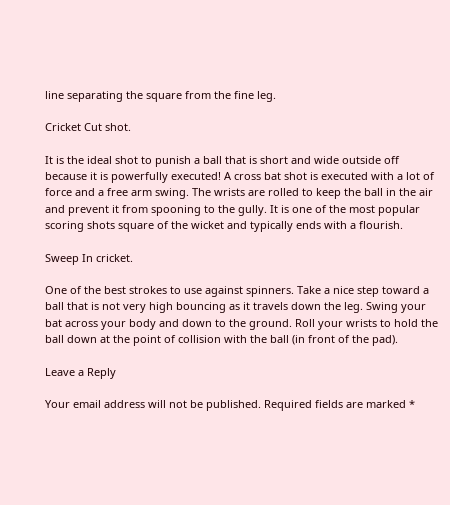line separating the square from the fine leg.

Cricket Cut shot.

It is the ideal shot to punish a ball that is short and wide outside off because it is powerfully executed! A cross bat shot is executed with a lot of force and a free arm swing. The wrists are rolled to keep the ball in the air and prevent it from spooning to the gully. It is one of the most popular scoring shots square of the wicket and typically ends with a flourish.

Sweep In cricket.

One of the best strokes to use against spinners. Take a nice step toward a ball that is not very high bouncing as it travels down the leg. Swing your bat across your body and down to the ground. Roll your wrists to hold the ball down at the point of collision with the ball (in front of the pad).

Leave a Reply

Your email address will not be published. Required fields are marked *